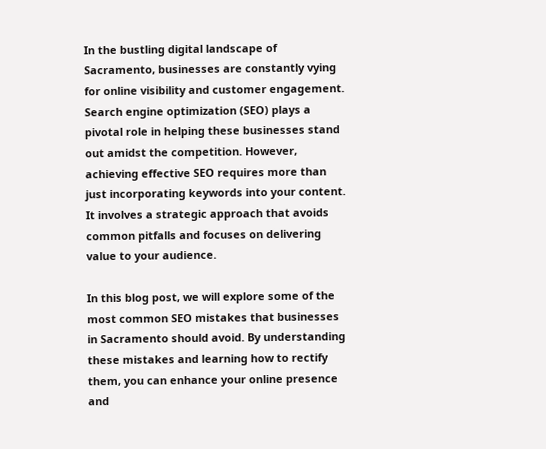In the bustling digital landscape of Sacramento, businesses are constantly vying for online visibility and customer engagement. Search engine optimization (SEO) plays a pivotal role in helping these businesses stand out amidst the competition. However, achieving effective SEO requires more than just incorporating keywords into your content. It involves a strategic approach that avoids common pitfalls and focuses on delivering value to your audience.

In this blog post, we will explore some of the most common SEO mistakes that businesses in Sacramento should avoid. By understanding these mistakes and learning how to rectify them, you can enhance your online presence and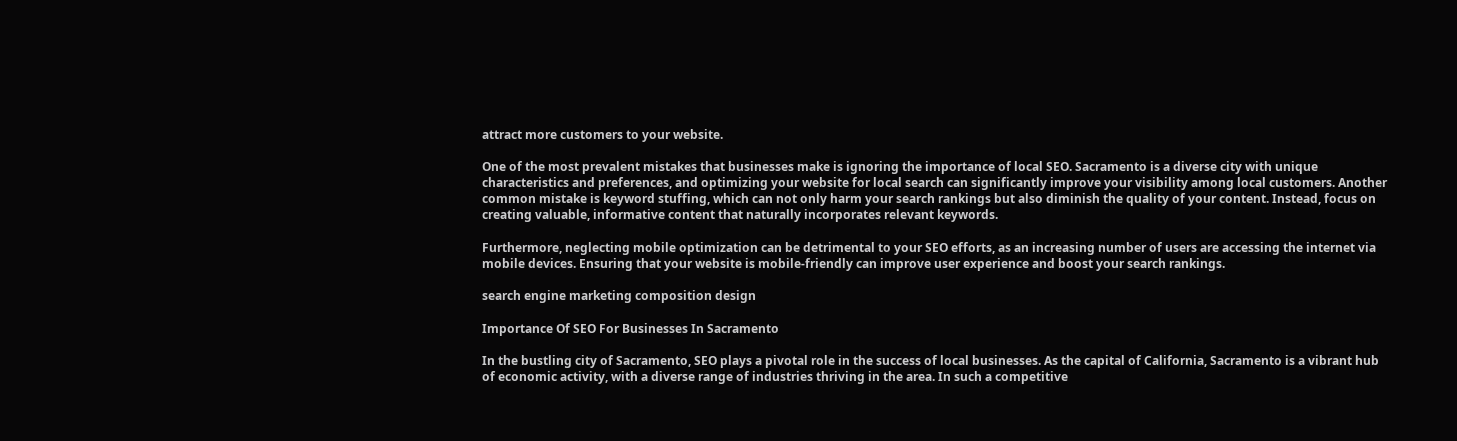attract more customers to your website.

One of the most prevalent mistakes that businesses make is ignoring the importance of local SEO. Sacramento is a diverse city with unique characteristics and preferences, and optimizing your website for local search can significantly improve your visibility among local customers. Another common mistake is keyword stuffing, which can not only harm your search rankings but also diminish the quality of your content. Instead, focus on creating valuable, informative content that naturally incorporates relevant keywords.

Furthermore, neglecting mobile optimization can be detrimental to your SEO efforts, as an increasing number of users are accessing the internet via mobile devices. Ensuring that your website is mobile-friendly can improve user experience and boost your search rankings.

search engine marketing composition design

Importance Of SEO For Businesses In Sacramento

In the bustling city of Sacramento, SEO plays a pivotal role in the success of local businesses. As the capital of California, Sacramento is a vibrant hub of economic activity, with a diverse range of industries thriving in the area. In such a competitive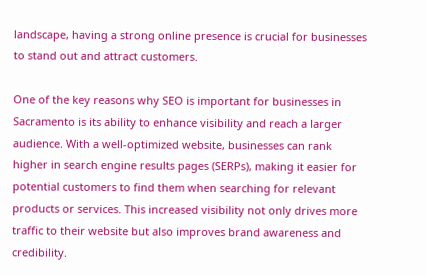landscape, having a strong online presence is crucial for businesses to stand out and attract customers.

One of the key reasons why SEO is important for businesses in Sacramento is its ability to enhance visibility and reach a larger audience. With a well-optimized website, businesses can rank higher in search engine results pages (SERPs), making it easier for potential customers to find them when searching for relevant products or services. This increased visibility not only drives more traffic to their website but also improves brand awareness and credibility.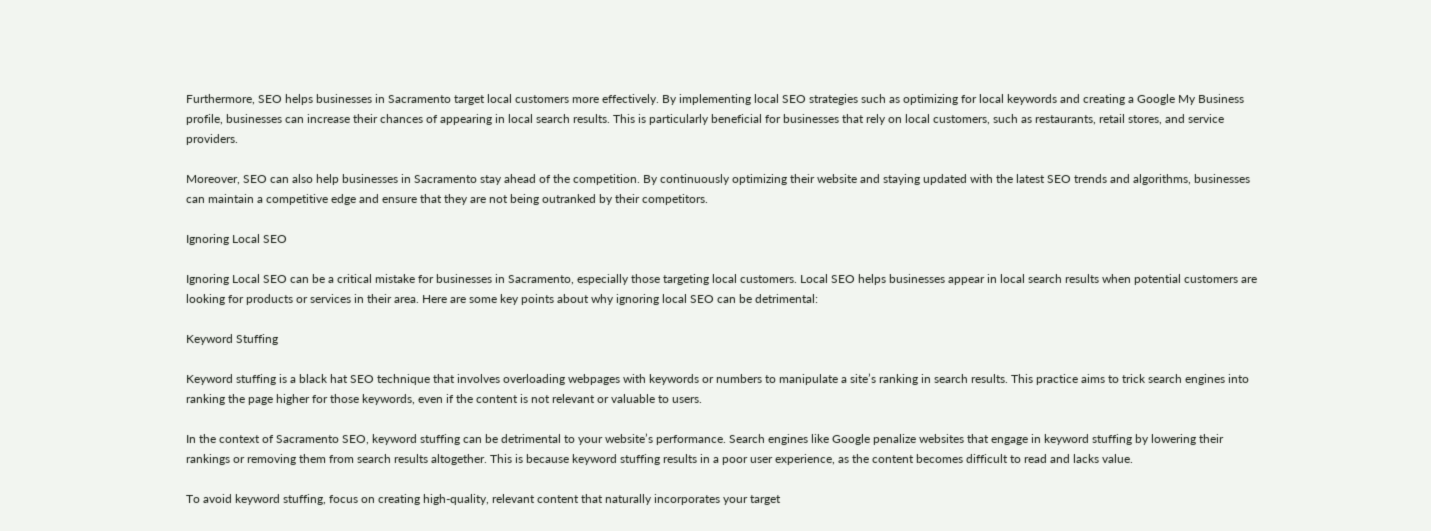Furthermore, SEO helps businesses in Sacramento target local customers more effectively. By implementing local SEO strategies such as optimizing for local keywords and creating a Google My Business profile, businesses can increase their chances of appearing in local search results. This is particularly beneficial for businesses that rely on local customers, such as restaurants, retail stores, and service providers.

Moreover, SEO can also help businesses in Sacramento stay ahead of the competition. By continuously optimizing their website and staying updated with the latest SEO trends and algorithms, businesses can maintain a competitive edge and ensure that they are not being outranked by their competitors.

Ignoring Local SEO

Ignoring Local SEO can be a critical mistake for businesses in Sacramento, especially those targeting local customers. Local SEO helps businesses appear in local search results when potential customers are looking for products or services in their area. Here are some key points about why ignoring local SEO can be detrimental:

Keyword Stuffing

Keyword stuffing is a black hat SEO technique that involves overloading webpages with keywords or numbers to manipulate a site’s ranking in search results. This practice aims to trick search engines into ranking the page higher for those keywords, even if the content is not relevant or valuable to users.

In the context of Sacramento SEO, keyword stuffing can be detrimental to your website’s performance. Search engines like Google penalize websites that engage in keyword stuffing by lowering their rankings or removing them from search results altogether. This is because keyword stuffing results in a poor user experience, as the content becomes difficult to read and lacks value.

To avoid keyword stuffing, focus on creating high-quality, relevant content that naturally incorporates your target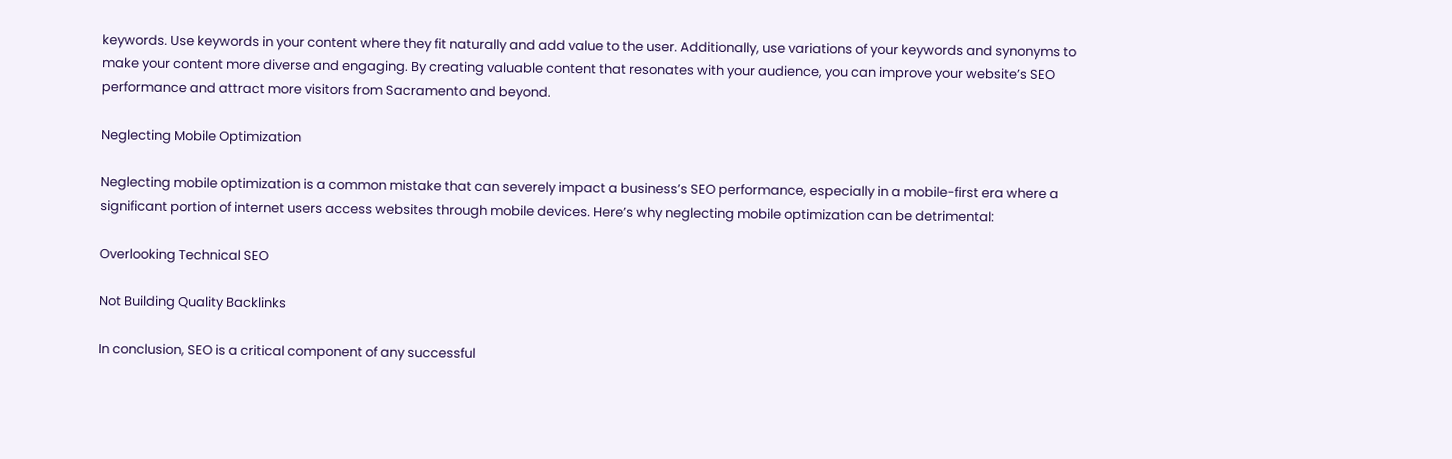keywords. Use keywords in your content where they fit naturally and add value to the user. Additionally, use variations of your keywords and synonyms to make your content more diverse and engaging. By creating valuable content that resonates with your audience, you can improve your website’s SEO performance and attract more visitors from Sacramento and beyond.

Neglecting Mobile Optimization

Neglecting mobile optimization is a common mistake that can severely impact a business’s SEO performance, especially in a mobile-first era where a significant portion of internet users access websites through mobile devices. Here’s why neglecting mobile optimization can be detrimental:

Overlooking Technical SEO

Not Building Quality Backlinks

In conclusion, SEO is a critical component of any successful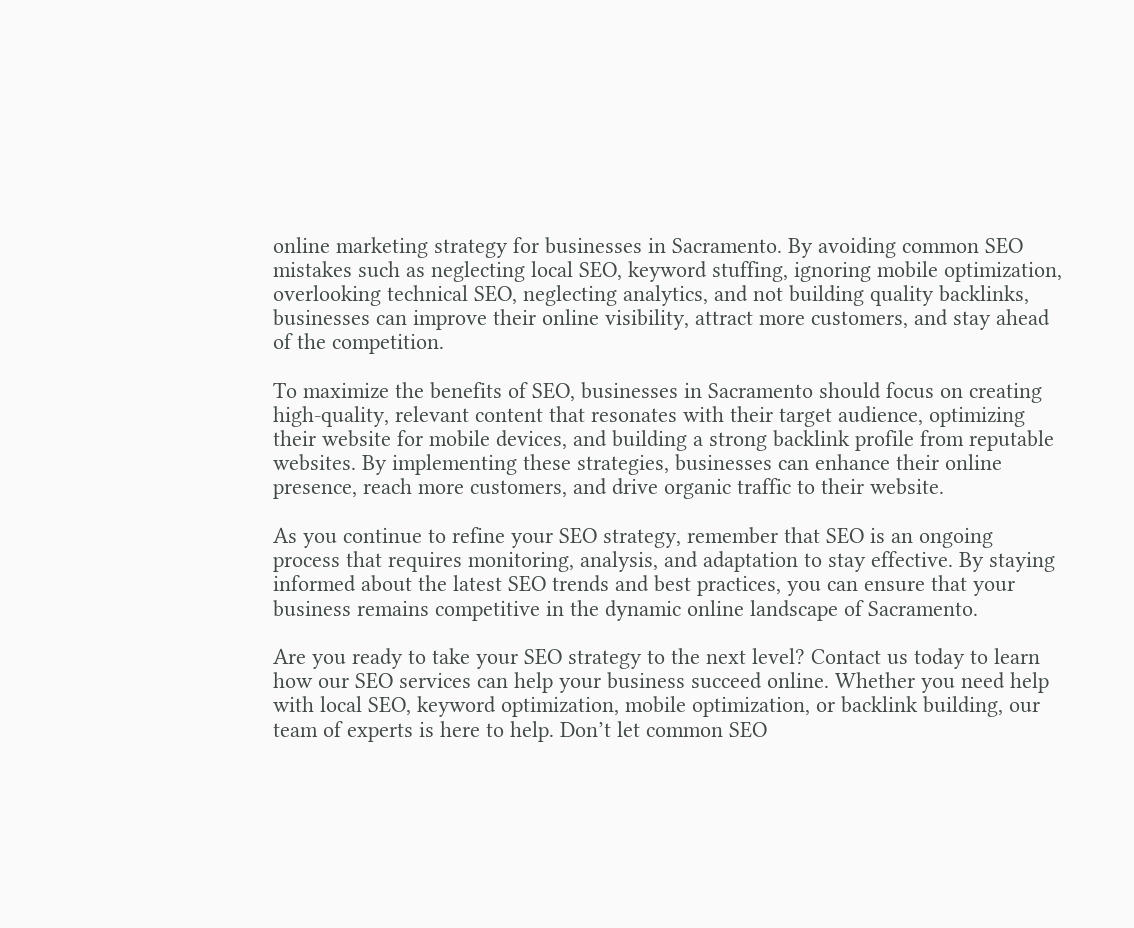online marketing strategy for businesses in Sacramento. By avoiding common SEO mistakes such as neglecting local SEO, keyword stuffing, ignoring mobile optimization, overlooking technical SEO, neglecting analytics, and not building quality backlinks, businesses can improve their online visibility, attract more customers, and stay ahead of the competition.

To maximize the benefits of SEO, businesses in Sacramento should focus on creating high-quality, relevant content that resonates with their target audience, optimizing their website for mobile devices, and building a strong backlink profile from reputable websites. By implementing these strategies, businesses can enhance their online presence, reach more customers, and drive organic traffic to their website.

As you continue to refine your SEO strategy, remember that SEO is an ongoing process that requires monitoring, analysis, and adaptation to stay effective. By staying informed about the latest SEO trends and best practices, you can ensure that your business remains competitive in the dynamic online landscape of Sacramento.

Are you ready to take your SEO strategy to the next level? Contact us today to learn how our SEO services can help your business succeed online. Whether you need help with local SEO, keyword optimization, mobile optimization, or backlink building, our team of experts is here to help. Don’t let common SEO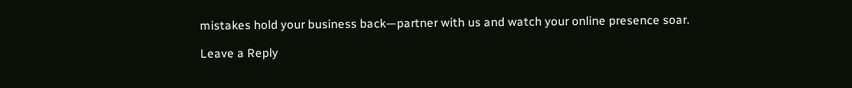mistakes hold your business back—partner with us and watch your online presence soar.

Leave a Reply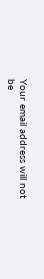Your email address will not be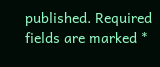published. Required fields are marked *